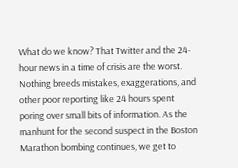What do we know? That Twitter and the 24-hour news in a time of crisis are the worst. Nothing breeds mistakes, exaggerations, and other poor reporting like 24 hours spent poring over small bits of information. As the manhunt for the second suspect in the Boston Marathon bombing continues, we get to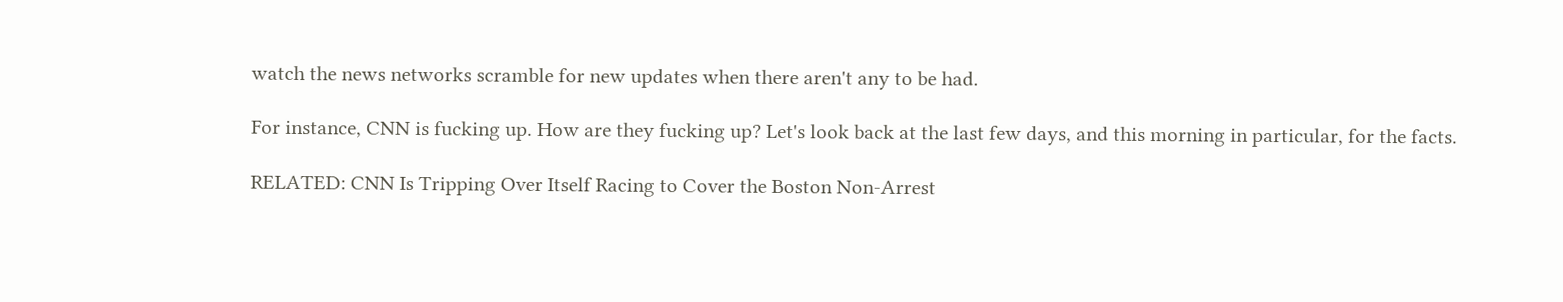watch the news networks scramble for new updates when there aren't any to be had.

For instance, CNN is fucking up. How are they fucking up? Let's look back at the last few days, and this morning in particular, for the facts.

RELATED: CNN Is Tripping Over Itself Racing to Cover the Boston Non-Arrest